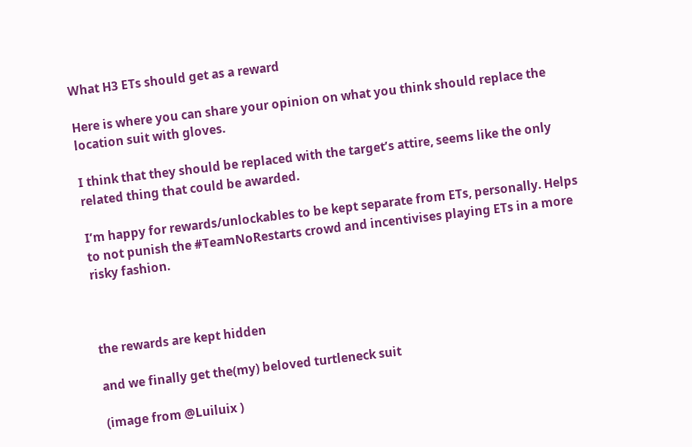What H3 ETs should get as a reward

Here is where you can share your opinion on what you think should replace the location suit with gloves.

I think that they should be replaced with the target’s attire, seems like the only related thing that could be awarded.

I’m happy for rewards/unlockables to be kept separate from ETs, personally. Helps to not punish the #TeamNoRestarts crowd and incentivises playing ETs in a more risky fashion.



the rewards are kept hidden

and we finally get the(my) beloved turtleneck suit

(image from @Luiluix )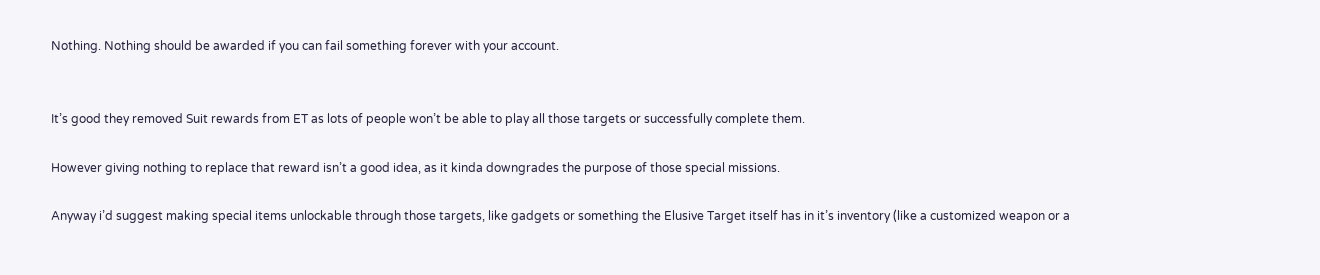Nothing. Nothing should be awarded if you can fail something forever with your account.


It’s good they removed Suit rewards from ET as lots of people won’t be able to play all those targets or successfully complete them.

However giving nothing to replace that reward isn’t a good idea, as it kinda downgrades the purpose of those special missions.

Anyway i’d suggest making special items unlockable through those targets, like gadgets or something the Elusive Target itself has in it’s inventory (like a customized weapon or a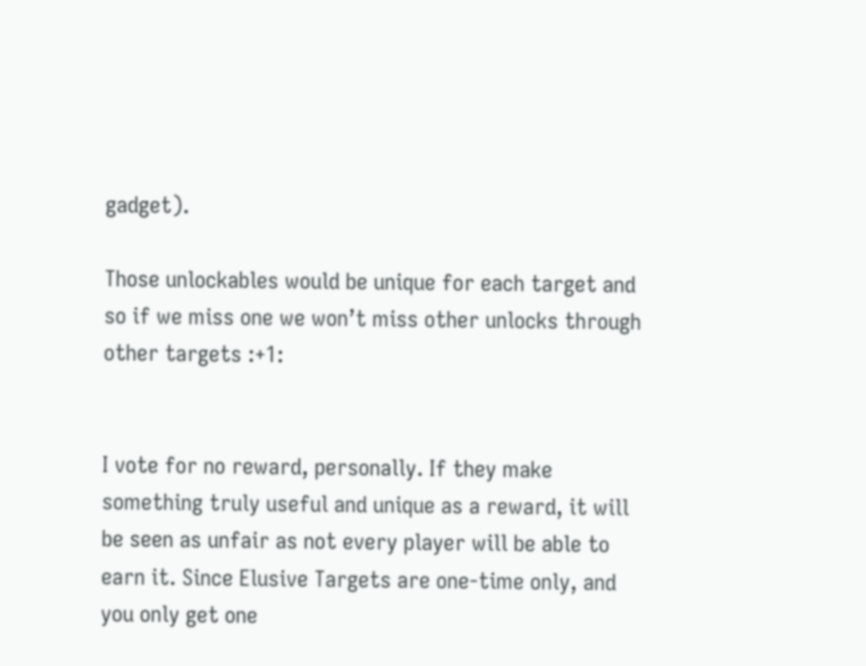gadget).

Those unlockables would be unique for each target and so if we miss one we won’t miss other unlocks through other targets :+1:


I vote for no reward, personally. If they make something truly useful and unique as a reward, it will be seen as unfair as not every player will be able to earn it. Since Elusive Targets are one-time only, and you only get one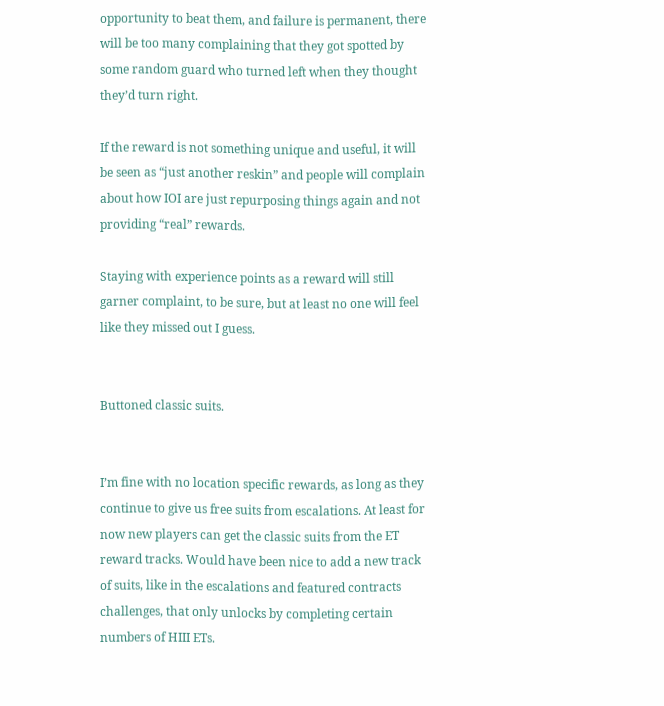opportunity to beat them, and failure is permanent, there will be too many complaining that they got spotted by some random guard who turned left when they thought they’d turn right.

If the reward is not something unique and useful, it will be seen as “just another reskin” and people will complain about how IOI are just repurposing things again and not providing “real” rewards.

Staying with experience points as a reward will still garner complaint, to be sure, but at least no one will feel like they missed out I guess.


Buttoned classic suits.


I’m fine with no location specific rewards, as long as they continue to give us free suits from escalations. At least for now new players can get the classic suits from the ET reward tracks. Would have been nice to add a new track of suits, like in the escalations and featured contracts challenges, that only unlocks by completing certain numbers of HIII ETs.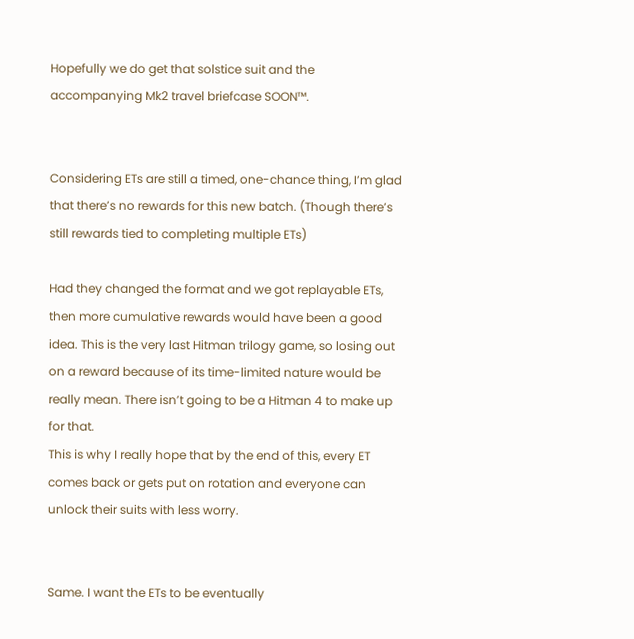Hopefully we do get that solstice suit and the accompanying Mk2 travel briefcase SOON™.


Considering ETs are still a timed, one-chance thing, I’m glad that there’s no rewards for this new batch. (Though there’s still rewards tied to completing multiple ETs)

Had they changed the format and we got replayable ETs, then more cumulative rewards would have been a good idea. This is the very last Hitman trilogy game, so losing out on a reward because of its time-limited nature would be really mean. There isn’t going to be a Hitman 4 to make up for that.
This is why I really hope that by the end of this, every ET comes back or gets put on rotation and everyone can unlock their suits with less worry.


Same. I want the ETs to be eventually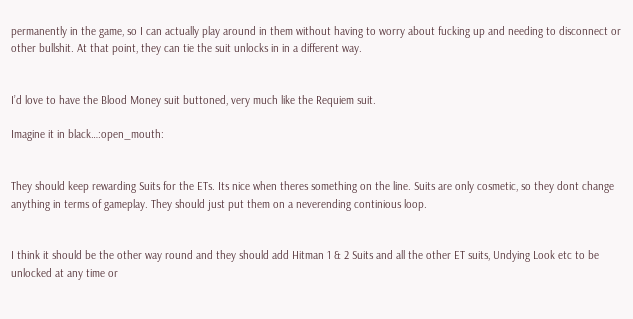permanently in the game, so I can actually play around in them without having to worry about fucking up and needing to disconnect or other bullshit. At that point, they can tie the suit unlocks in in a different way.


I’d love to have the Blood Money suit buttoned, very much like the Requiem suit.

Imagine it in black…:open_mouth:


They should keep rewarding Suits for the ETs. Its nice when theres something on the line. Suits are only cosmetic, so they dont change anything in terms of gameplay. They should just put them on a neverending continious loop.


I think it should be the other way round and they should add Hitman 1 & 2 Suits and all the other ET suits, Undying Look etc to be unlocked at any time or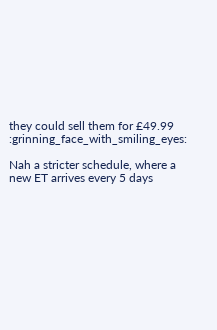they could sell them for £49.99 :grinning_face_with_smiling_eyes:

Nah a stricter schedule, where a new ET arrives every 5 days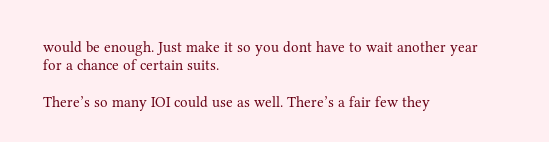would be enough. Just make it so you dont have to wait another year for a chance of certain suits.

There’s so many IOI could use as well. There’s a fair few they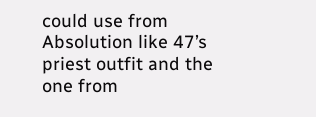could use from Absolution like 47’s priest outfit and the one from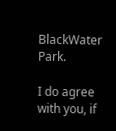BlackWater Park.

I do agree with you, if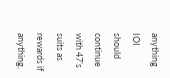anything IOI should continue with 47’s suits as rewards if anything.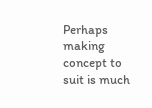Perhaps making concept to suit is much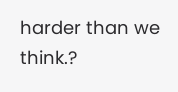harder than we think.?